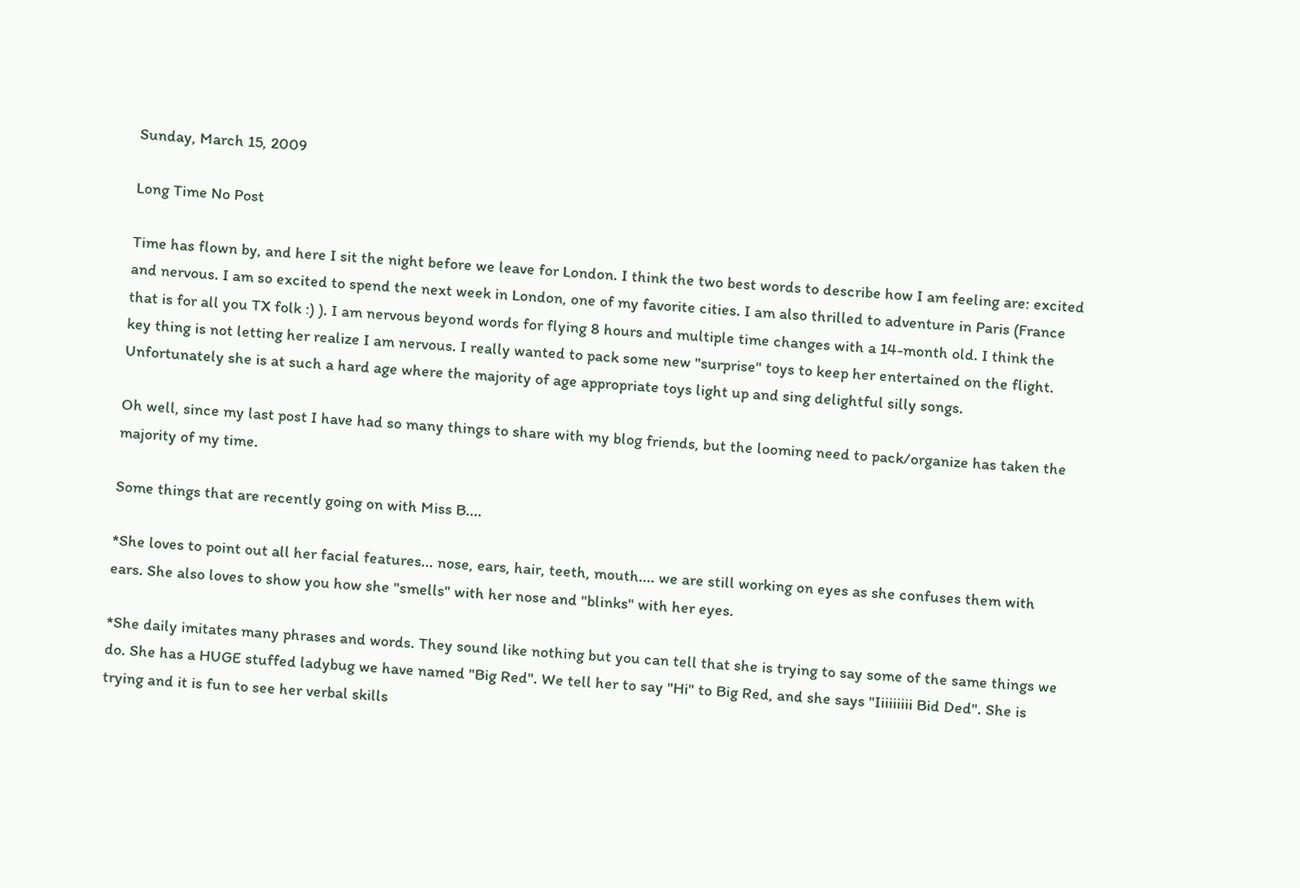Sunday, March 15, 2009

Long Time No Post

Time has flown by, and here I sit the night before we leave for London. I think the two best words to describe how I am feeling are: excited and nervous. I am so excited to spend the next week in London, one of my favorite cities. I am also thrilled to adventure in Paris (France that is for all you TX folk :) ). I am nervous beyond words for flying 8 hours and multiple time changes with a 14-month old. I think the key thing is not letting her realize I am nervous. I really wanted to pack some new "surprise" toys to keep her entertained on the flight. Unfortunately she is at such a hard age where the majority of age appropriate toys light up and sing delightful silly songs.

Oh well, since my last post I have had so many things to share with my blog friends, but the looming need to pack/organize has taken the majority of my time.

Some things that are recently going on with Miss B....

*She loves to point out all her facial features... nose, ears, hair, teeth, mouth.... we are still working on eyes as she confuses them with ears. She also loves to show you how she "smells" with her nose and "blinks" with her eyes.

*She daily imitates many phrases and words. They sound like nothing but you can tell that she is trying to say some of the same things we do. She has a HUGE stuffed ladybug we have named "Big Red". We tell her to say "Hi" to Big Red, and she says "Iiiiiiiii Bid Ded". She is trying and it is fun to see her verbal skills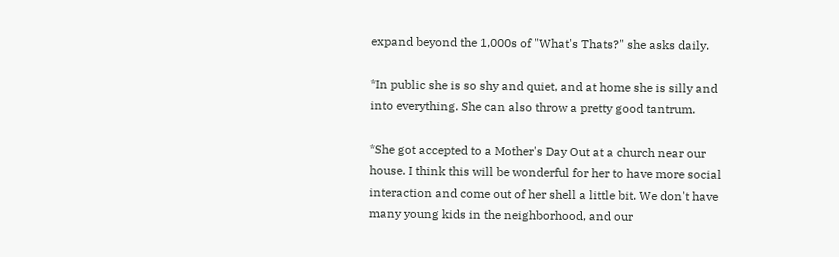expand beyond the 1,000s of "What's Thats?" she asks daily.

*In public she is so shy and quiet, and at home she is silly and into everything. She can also throw a pretty good tantrum.

*She got accepted to a Mother's Day Out at a church near our house. I think this will be wonderful for her to have more social interaction and come out of her shell a little bit. We don't have many young kids in the neighborhood, and our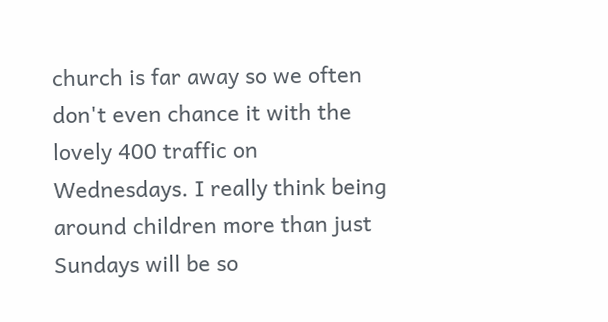church is far away so we often don't even chance it with the lovely 400 traffic on Wednesdays. I really think being around children more than just Sundays will be so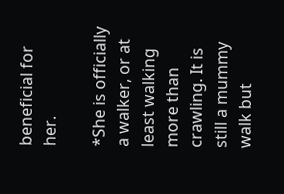beneficial for her.

*She is officially a walker, or at least walking more than crawling. It is still a mummy walk but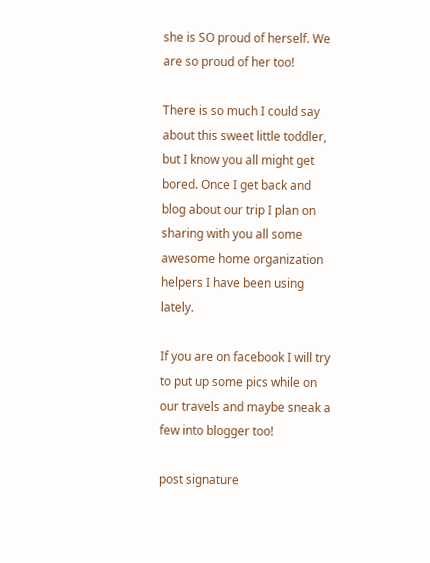she is SO proud of herself. We are so proud of her too!

There is so much I could say about this sweet little toddler, but I know you all might get bored. Once I get back and blog about our trip I plan on sharing with you all some awesome home organization helpers I have been using lately.

If you are on facebook I will try to put up some pics while on our travels and maybe sneak a few into blogger too!

post signature